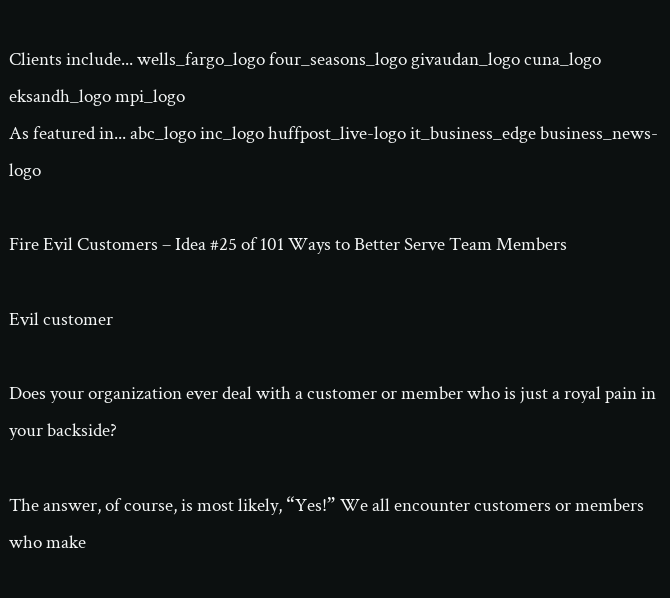Clients include... wells_fargo_logo four_seasons_logo givaudan_logo cuna_logo eksandh_logo mpi_logo
As featured in... abc_logo inc_logo huffpost_live-logo it_business_edge business_news-logo

Fire Evil Customers – Idea #25 of 101 Ways to Better Serve Team Members

Evil customer

Does your organization ever deal with a customer or member who is just a royal pain in your backside?

The answer, of course, is most likely, “Yes!” We all encounter customers or members who make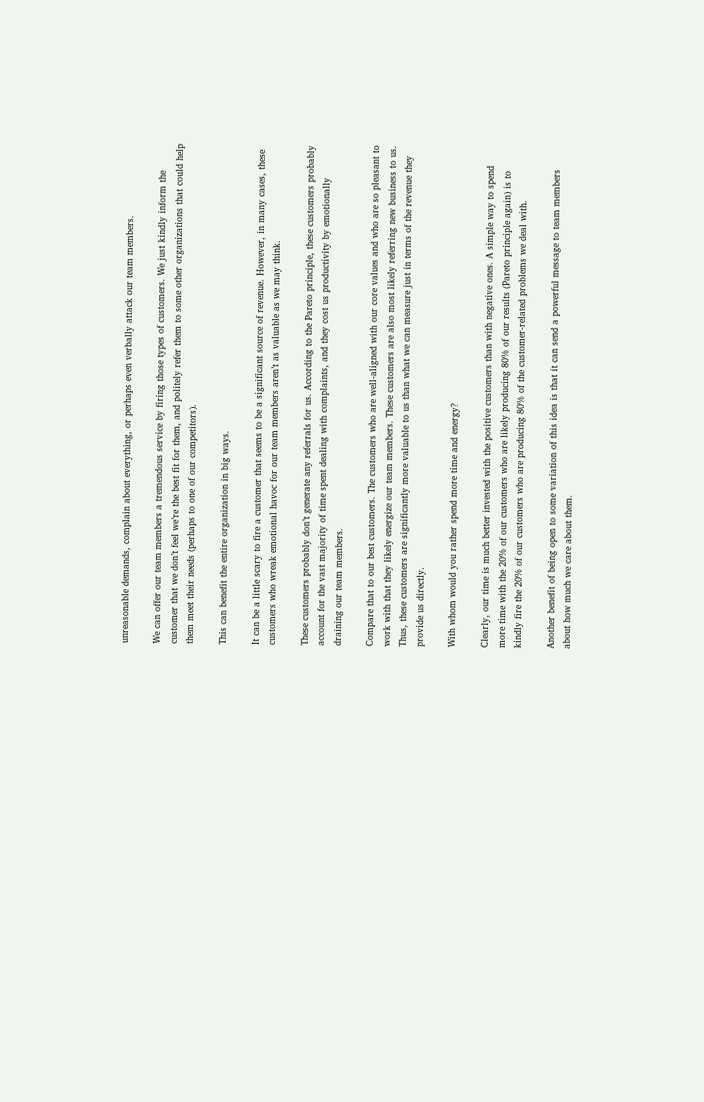unreasonable demands, complain about everything, or perhaps even verbally attack our team members.

We can offer our team members a tremendous service by firing those types of customers. We just kindly inform the customer that we don’t feel we’re the best fit for them, and politely refer them to some other organizations that could help them meet their needs (perhaps to one of our competitors).

This can benefit the entire organization in big ways.

It can be a little scary to fire a customer that seems to be a significant source of revenue. However, in many cases, these customers who wreak emotional havoc for our team members aren’t as valuable as we may think.

These customers probably don’t generate any referrals for us. According to the Pareto principle, these customers probably account for the vast majority of time spent dealing with complaints, and they cost us productivity by emotionally draining our team members.

Compare that to our best customers. The customers who are well-aligned with our core values and who are so pleasant to work with that they likely energize our team members. These customers are also most likely referring new business to us. Thus, these customers are significantly more valuable to us than what we can measure just in terms of the revenue they provide us directly.

With whom would you rather spend more time and energy?

Clearly, our time is much better invested with the positive customers than with negative ones. A simple way to spend more time with the 20% of our customers who are likely producing 80% of our results (Pareto principle again) is to kindly fire the 20% of our customers who are producing 80% of the customer-related problems we deal with.

Another benefit of being open to some variation of this idea is that it can send a powerful message to team members about how much we care about them.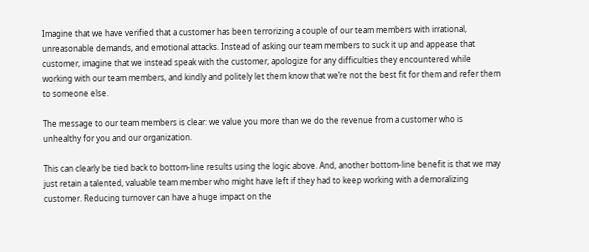Imagine that we have verified that a customer has been terrorizing a couple of our team members with irrational, unreasonable demands, and emotional attacks. Instead of asking our team members to suck it up and appease that customer, imagine that we instead speak with the customer, apologize for any difficulties they encountered while working with our team members, and kindly and politely let them know that we’re not the best fit for them and refer them to someone else.

The message to our team members is clear: we value you more than we do the revenue from a customer who is unhealthy for you and our organization.

This can clearly be tied back to bottom-line results using the logic above. And, another bottom-line benefit is that we may just retain a talented, valuable team member who might have left if they had to keep working with a demoralizing customer. Reducing turnover can have a huge impact on the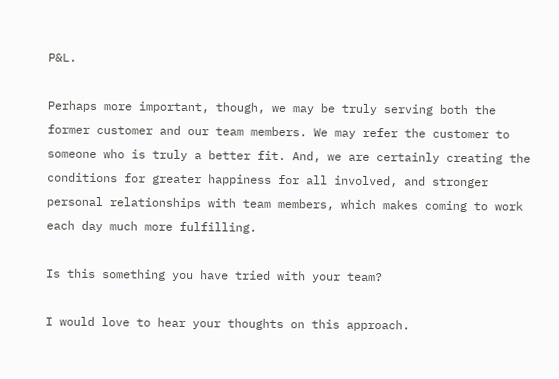P&L.

Perhaps more important, though, we may be truly serving both the former customer and our team members. We may refer the customer to someone who is truly a better fit. And, we are certainly creating the conditions for greater happiness for all involved, and stronger personal relationships with team members, which makes coming to work each day much more fulfilling.

Is this something you have tried with your team?

I would love to hear your thoughts on this approach.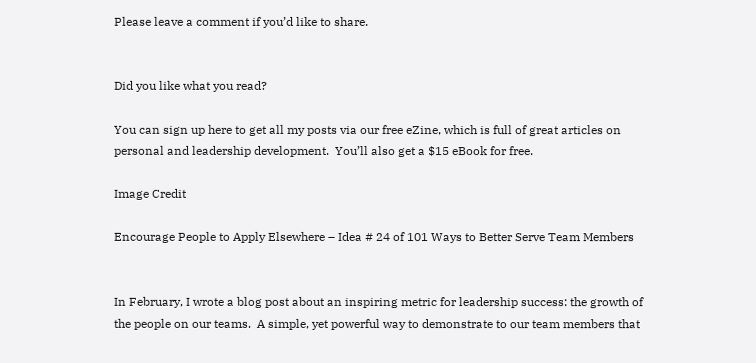Please leave a comment if you’d like to share.


Did you like what you read?

You can sign up here to get all my posts via our free eZine, which is full of great articles on personal and leadership development.  You’ll also get a $15 eBook for free.

Image Credit

Encourage People to Apply Elsewhere – Idea # 24 of 101 Ways to Better Serve Team Members


In February, I wrote a blog post about an inspiring metric for leadership success: the growth of the people on our teams.  A simple, yet powerful way to demonstrate to our team members that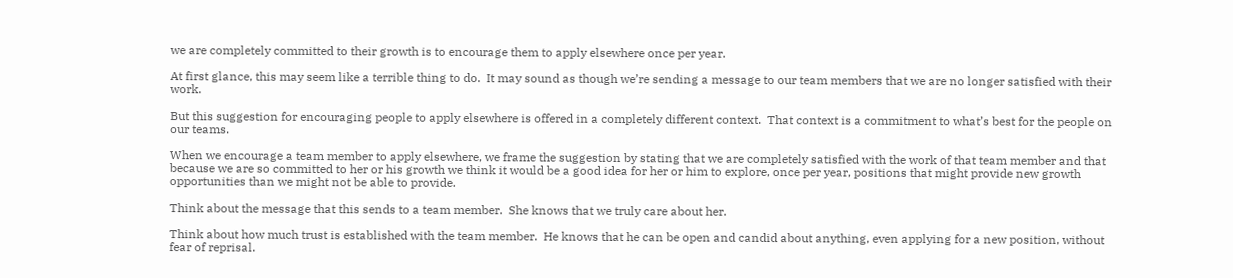we are completely committed to their growth is to encourage them to apply elsewhere once per year.

At first glance, this may seem like a terrible thing to do.  It may sound as though we’re sending a message to our team members that we are no longer satisfied with their work.

But this suggestion for encouraging people to apply elsewhere is offered in a completely different context.  That context is a commitment to what’s best for the people on our teams.

When we encourage a team member to apply elsewhere, we frame the suggestion by stating that we are completely satisfied with the work of that team member and that because we are so committed to her or his growth we think it would be a good idea for her or him to explore, once per year, positions that might provide new growth opportunities than we might not be able to provide.

Think about the message that this sends to a team member.  She knows that we truly care about her.

Think about how much trust is established with the team member.  He knows that he can be open and candid about anything, even applying for a new position, without fear of reprisal.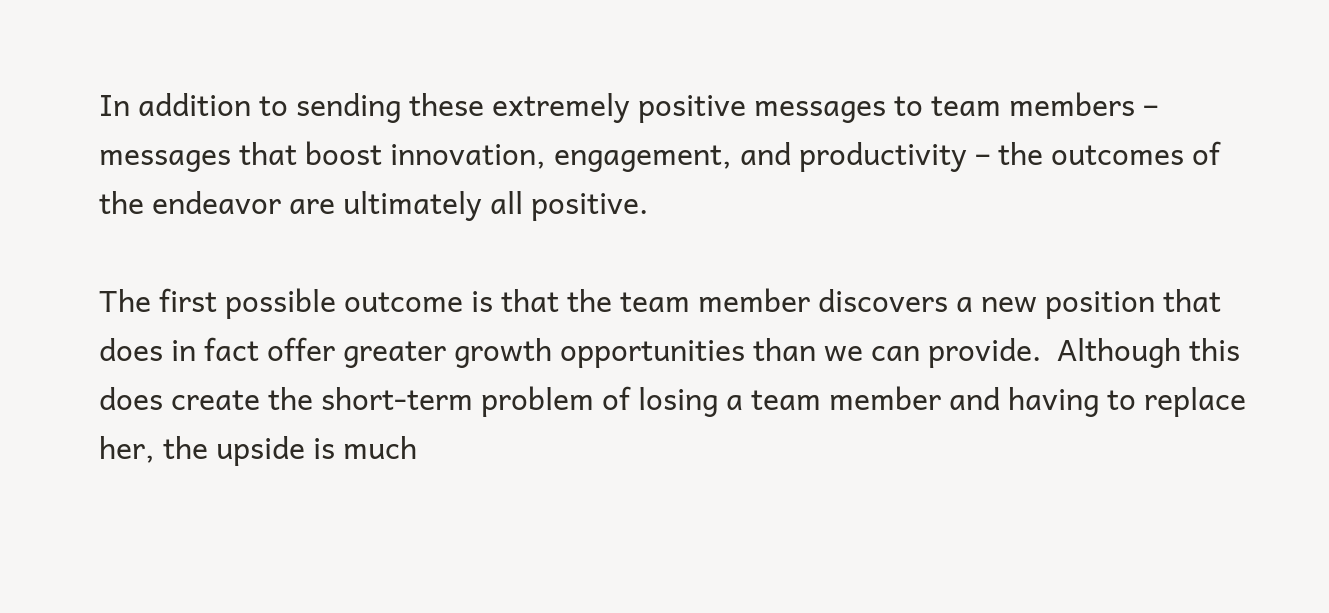In addition to sending these extremely positive messages to team members – messages that boost innovation, engagement, and productivity – the outcomes of the endeavor are ultimately all positive.

The first possible outcome is that the team member discovers a new position that does in fact offer greater growth opportunities than we can provide.  Although this does create the short-term problem of losing a team member and having to replace her, the upside is much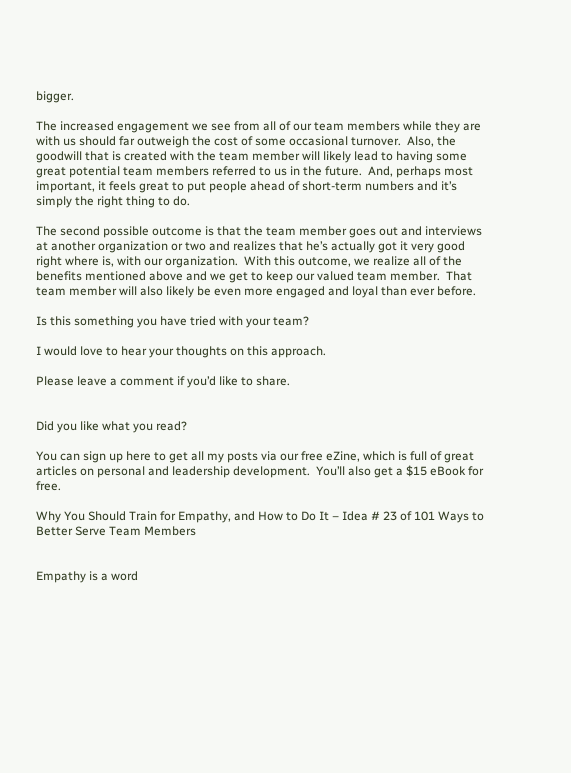bigger.

The increased engagement we see from all of our team members while they are with us should far outweigh the cost of some occasional turnover.  Also, the goodwill that is created with the team member will likely lead to having some great potential team members referred to us in the future.  And, perhaps most important, it feels great to put people ahead of short-term numbers and it’s simply the right thing to do.

The second possible outcome is that the team member goes out and interviews at another organization or two and realizes that he’s actually got it very good right where is, with our organization.  With this outcome, we realize all of the benefits mentioned above and we get to keep our valued team member.  That team member will also likely be even more engaged and loyal than ever before.

Is this something you have tried with your team?

I would love to hear your thoughts on this approach.

Please leave a comment if you’d like to share.


Did you like what you read?

You can sign up here to get all my posts via our free eZine, which is full of great articles on personal and leadership development.  You’ll also get a $15 eBook for free.

Why You Should Train for Empathy, and How to Do It – Idea # 23 of 101 Ways to Better Serve Team Members


Empathy is a word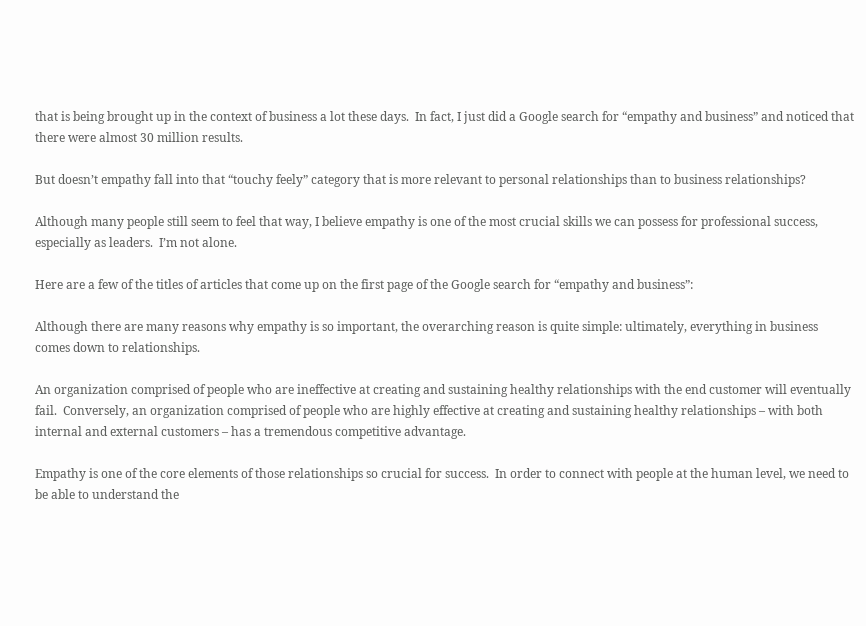that is being brought up in the context of business a lot these days.  In fact, I just did a Google search for “empathy and business” and noticed that there were almost 30 million results.

But doesn’t empathy fall into that “touchy feely” category that is more relevant to personal relationships than to business relationships?

Although many people still seem to feel that way, I believe empathy is one of the most crucial skills we can possess for professional success, especially as leaders.  I’m not alone.

Here are a few of the titles of articles that come up on the first page of the Google search for “empathy and business”:

Although there are many reasons why empathy is so important, the overarching reason is quite simple: ultimately, everything in business comes down to relationships.

An organization comprised of people who are ineffective at creating and sustaining healthy relationships with the end customer will eventually fail.  Conversely, an organization comprised of people who are highly effective at creating and sustaining healthy relationships – with both internal and external customers – has a tremendous competitive advantage.

Empathy is one of the core elements of those relationships so crucial for success.  In order to connect with people at the human level, we need to be able to understand the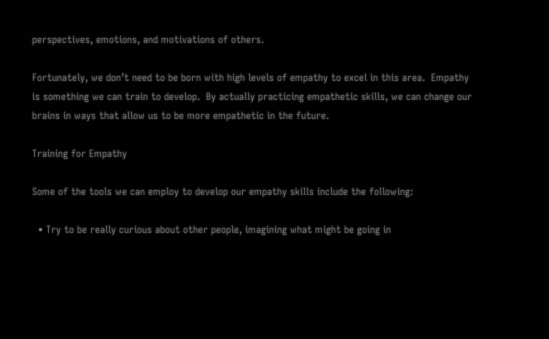perspectives, emotions, and motivations of others.

Fortunately, we don’t need to be born with high levels of empathy to excel in this area.  Empathy is something we can train to develop.  By actually practicing empathetic skills, we can change our brains in ways that allow us to be more empathetic in the future.

Training for Empathy

Some of the tools we can employ to develop our empathy skills include the following:

  • Try to be really curious about other people, imagining what might be going in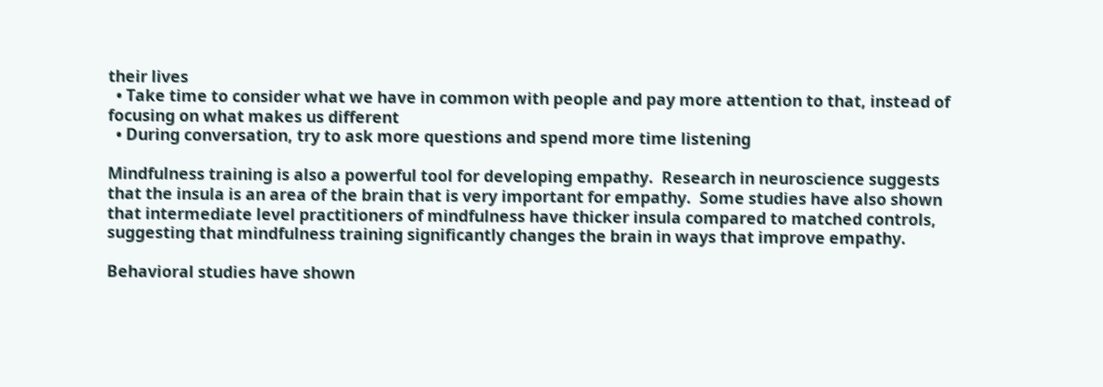their lives
  • Take time to consider what we have in common with people and pay more attention to that, instead of focusing on what makes us different
  • During conversation, try to ask more questions and spend more time listening

Mindfulness training is also a powerful tool for developing empathy.  Research in neuroscience suggests that the insula is an area of the brain that is very important for empathy.  Some studies have also shown that intermediate level practitioners of mindfulness have thicker insula compared to matched controls, suggesting that mindfulness training significantly changes the brain in ways that improve empathy.

Behavioral studies have shown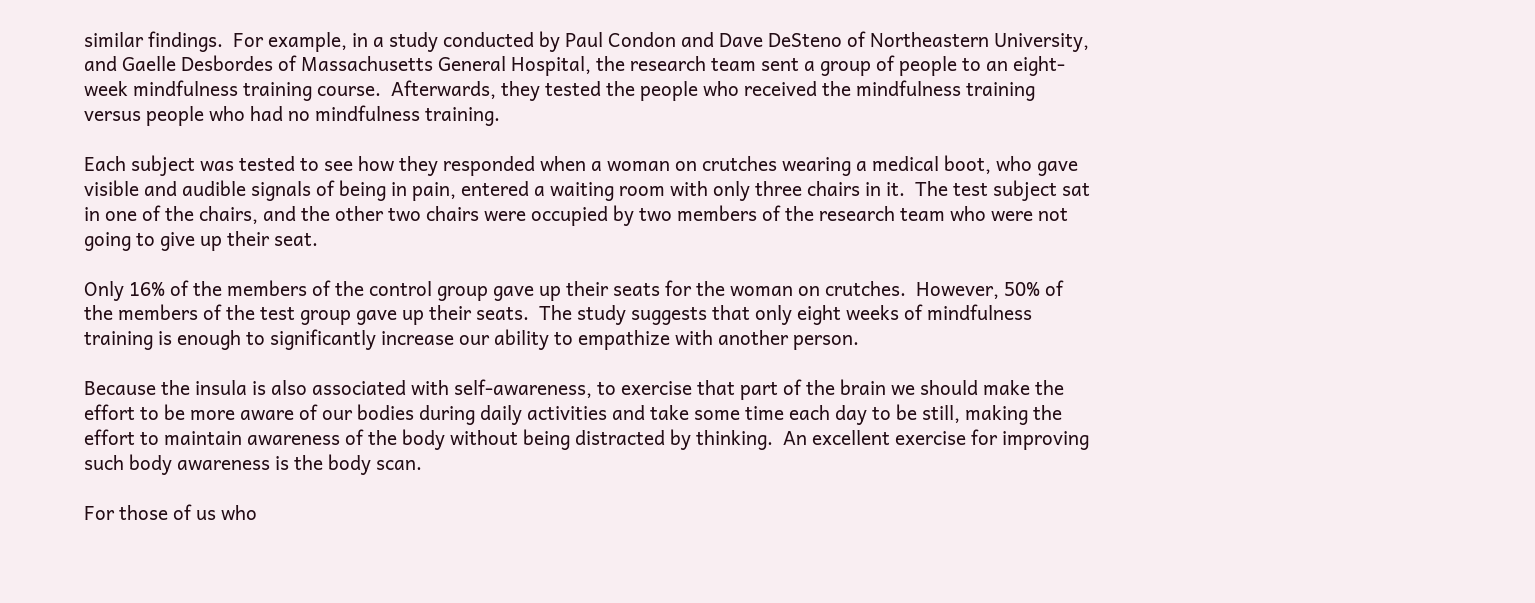similar findings.  For example, in a study conducted by Paul Condon and Dave DeSteno of Northeastern University, and Gaelle Desbordes of Massachusetts General Hospital, the research team sent a group of people to an eight-week mindfulness training course.  Afterwards, they tested the people who received the mindfulness training versus people who had no mindfulness training.

Each subject was tested to see how they responded when a woman on crutches wearing a medical boot, who gave visible and audible signals of being in pain, entered a waiting room with only three chairs in it.  The test subject sat in one of the chairs, and the other two chairs were occupied by two members of the research team who were not going to give up their seat.

Only 16% of the members of the control group gave up their seats for the woman on crutches.  However, 50% of the members of the test group gave up their seats.  The study suggests that only eight weeks of mindfulness training is enough to significantly increase our ability to empathize with another person.

Because the insula is also associated with self-awareness, to exercise that part of the brain we should make the effort to be more aware of our bodies during daily activities and take some time each day to be still, making the effort to maintain awareness of the body without being distracted by thinking.  An excellent exercise for improving such body awareness is the body scan.

For those of us who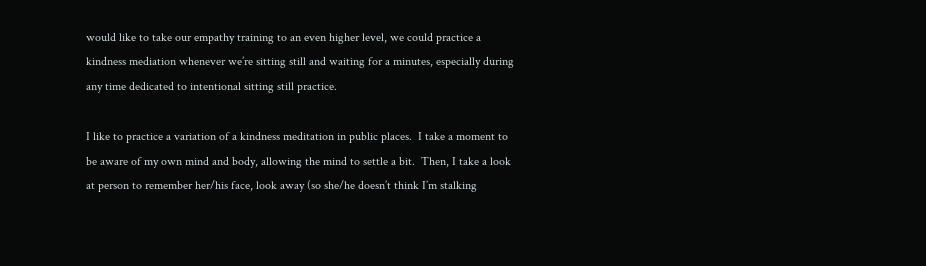would like to take our empathy training to an even higher level, we could practice a kindness mediation whenever we’re sitting still and waiting for a minutes, especially during any time dedicated to intentional sitting still practice.

I like to practice a variation of a kindness meditation in public places.  I take a moment to be aware of my own mind and body, allowing the mind to settle a bit.  Then, I take a look at person to remember her/his face, look away (so she/he doesn’t think I’m stalking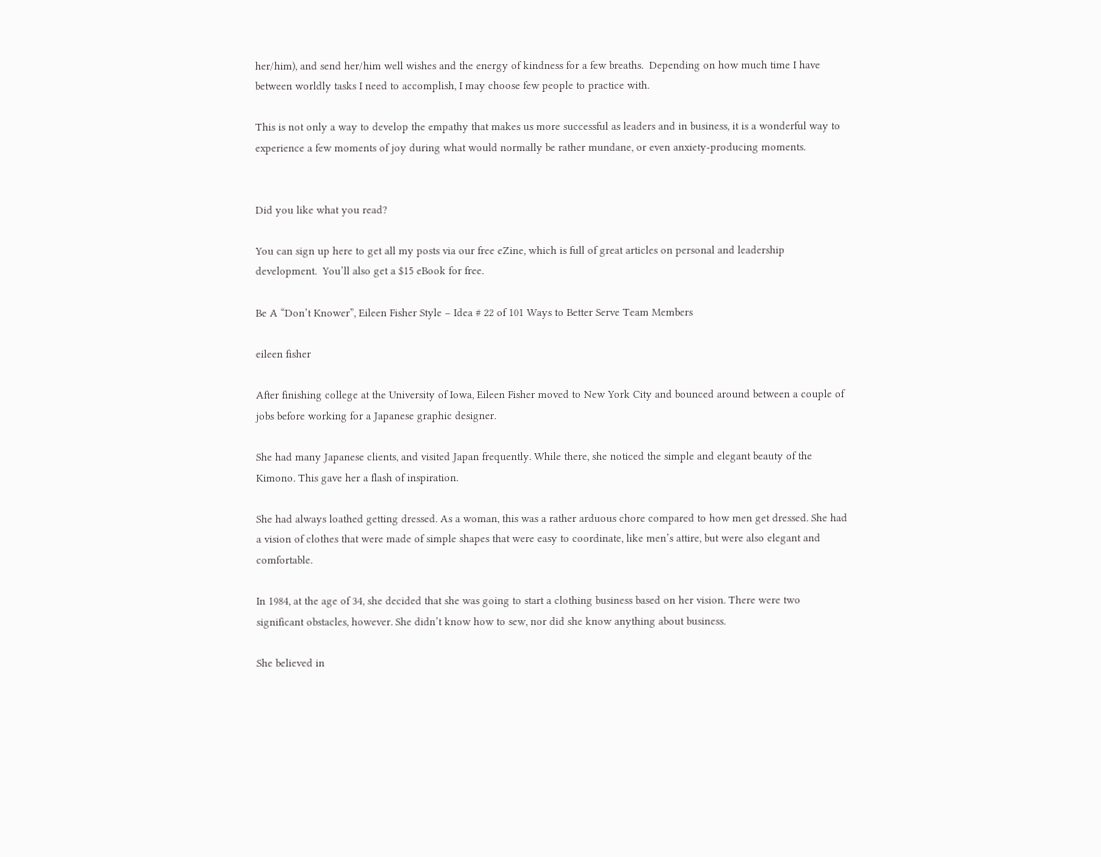her/him), and send her/him well wishes and the energy of kindness for a few breaths.  Depending on how much time I have between worldly tasks I need to accomplish, I may choose few people to practice with.

This is not only a way to develop the empathy that makes us more successful as leaders and in business, it is a wonderful way to experience a few moments of joy during what would normally be rather mundane, or even anxiety-producing moments.


Did you like what you read?

You can sign up here to get all my posts via our free eZine, which is full of great articles on personal and leadership development.  You’ll also get a $15 eBook for free.

Be A “Don’t Knower”, Eileen Fisher Style – Idea # 22 of 101 Ways to Better Serve Team Members

eileen fisher

After finishing college at the University of Iowa, Eileen Fisher moved to New York City and bounced around between a couple of jobs before working for a Japanese graphic designer.

She had many Japanese clients, and visited Japan frequently. While there, she noticed the simple and elegant beauty of the Kimono. This gave her a flash of inspiration.

She had always loathed getting dressed. As a woman, this was a rather arduous chore compared to how men get dressed. She had a vision of clothes that were made of simple shapes that were easy to coordinate, like men’s attire, but were also elegant and comfortable.

In 1984, at the age of 34, she decided that she was going to start a clothing business based on her vision. There were two significant obstacles, however. She didn’t know how to sew, nor did she know anything about business.

She believed in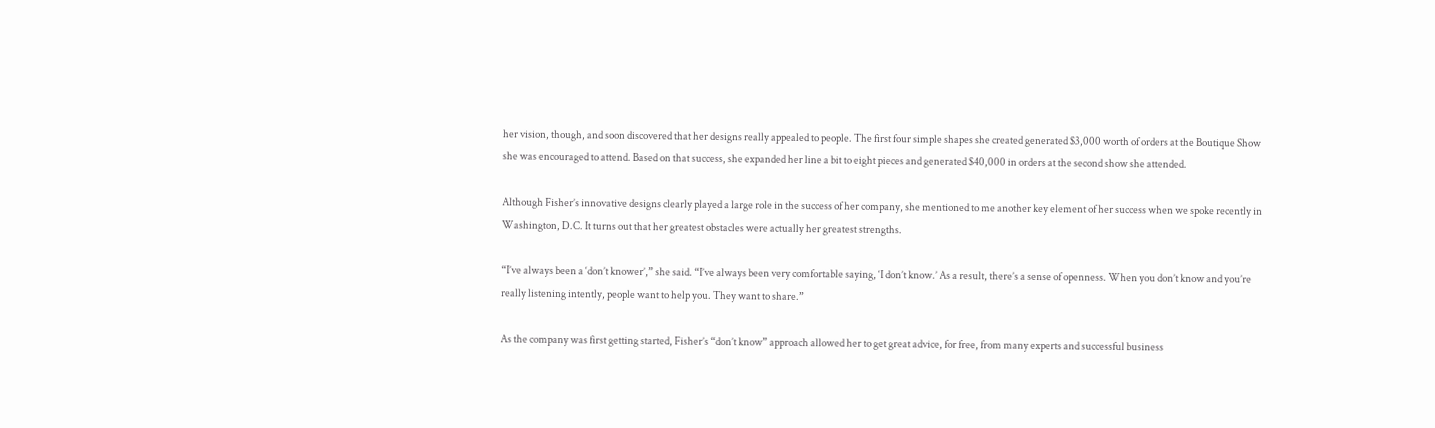her vision, though, and soon discovered that her designs really appealed to people. The first four simple shapes she created generated $3,000 worth of orders at the Boutique Show she was encouraged to attend. Based on that success, she expanded her line a bit to eight pieces and generated $40,000 in orders at the second show she attended.

Although Fisher’s innovative designs clearly played a large role in the success of her company, she mentioned to me another key element of her success when we spoke recently in Washington, D.C. It turns out that her greatest obstacles were actually her greatest strengths.

“I’ve always been a ‘don’t knower’,” she said. “I’ve always been very comfortable saying, ‘I don’t know.’ As a result, there’s a sense of openness. When you don’t know and you’re really listening intently, people want to help you. They want to share.”

As the company was first getting started, Fisher’s “don’t know” approach allowed her to get great advice, for free, from many experts and successful business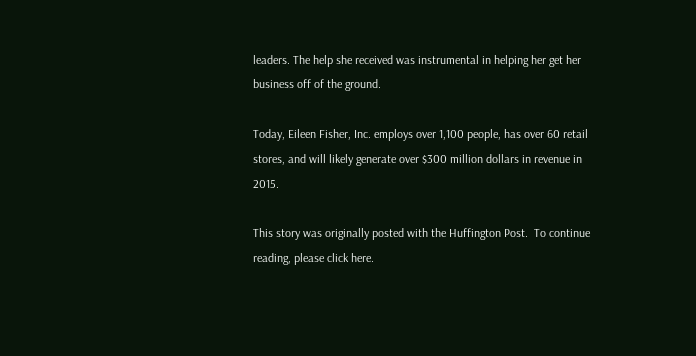leaders. The help she received was instrumental in helping her get her business off of the ground.

Today, Eileen Fisher, Inc. employs over 1,100 people, has over 60 retail stores, and will likely generate over $300 million dollars in revenue in 2015.

This story was originally posted with the Huffington Post.  To continue reading, please click here.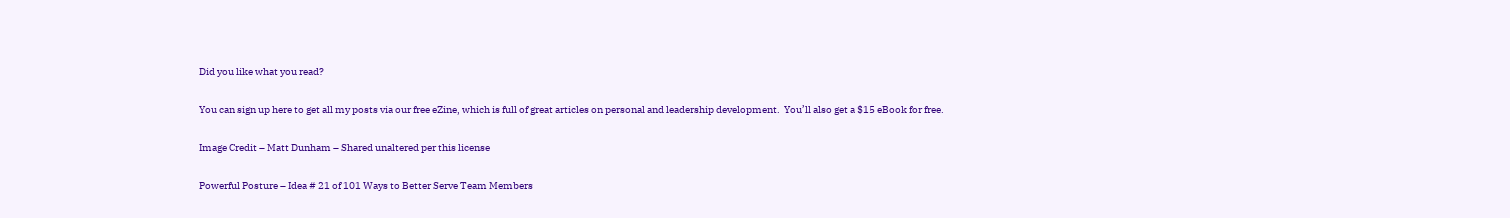Did you like what you read?

You can sign up here to get all my posts via our free eZine, which is full of great articles on personal and leadership development.  You’ll also get a $15 eBook for free.

Image Credit – Matt Dunham – Shared unaltered per this license

Powerful Posture – Idea # 21 of 101 Ways to Better Serve Team Members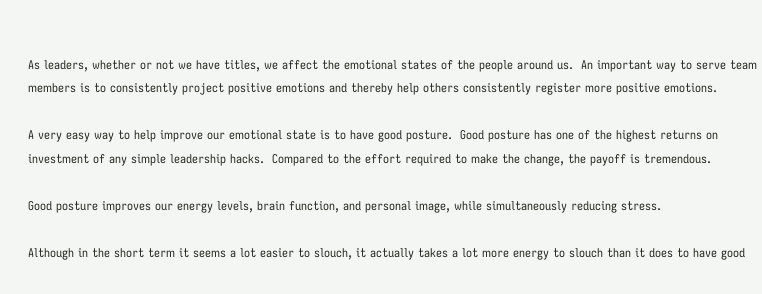As leaders, whether or not we have titles, we affect the emotional states of the people around us.  An important way to serve team members is to consistently project positive emotions and thereby help others consistently register more positive emotions.

A very easy way to help improve our emotional state is to have good posture.  Good posture has one of the highest returns on investment of any simple leadership hacks.  Compared to the effort required to make the change, the payoff is tremendous.

Good posture improves our energy levels, brain function, and personal image, while simultaneously reducing stress.

Although in the short term it seems a lot easier to slouch, it actually takes a lot more energy to slouch than it does to have good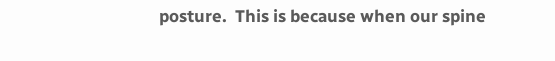posture.  This is because when our spine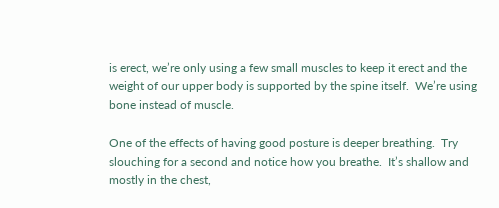is erect, we’re only using a few small muscles to keep it erect and the weight of our upper body is supported by the spine itself.  We’re using bone instead of muscle.

One of the effects of having good posture is deeper breathing.  Try slouching for a second and notice how you breathe.  It’s shallow and mostly in the chest,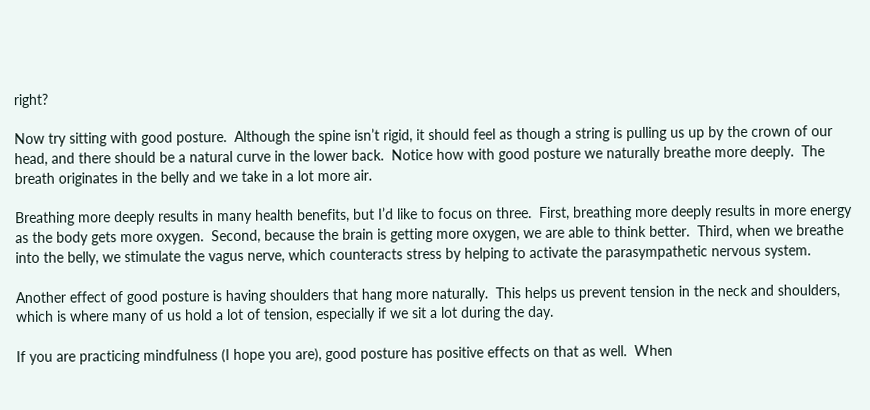right?

Now try sitting with good posture.  Although the spine isn’t rigid, it should feel as though a string is pulling us up by the crown of our head, and there should be a natural curve in the lower back.  Notice how with good posture we naturally breathe more deeply.  The breath originates in the belly and we take in a lot more air.

Breathing more deeply results in many health benefits, but I’d like to focus on three.  First, breathing more deeply results in more energy as the body gets more oxygen.  Second, because the brain is getting more oxygen, we are able to think better.  Third, when we breathe into the belly, we stimulate the vagus nerve, which counteracts stress by helping to activate the parasympathetic nervous system.

Another effect of good posture is having shoulders that hang more naturally.  This helps us prevent tension in the neck and shoulders, which is where many of us hold a lot of tension, especially if we sit a lot during the day.

If you are practicing mindfulness (I hope you are), good posture has positive effects on that as well.  When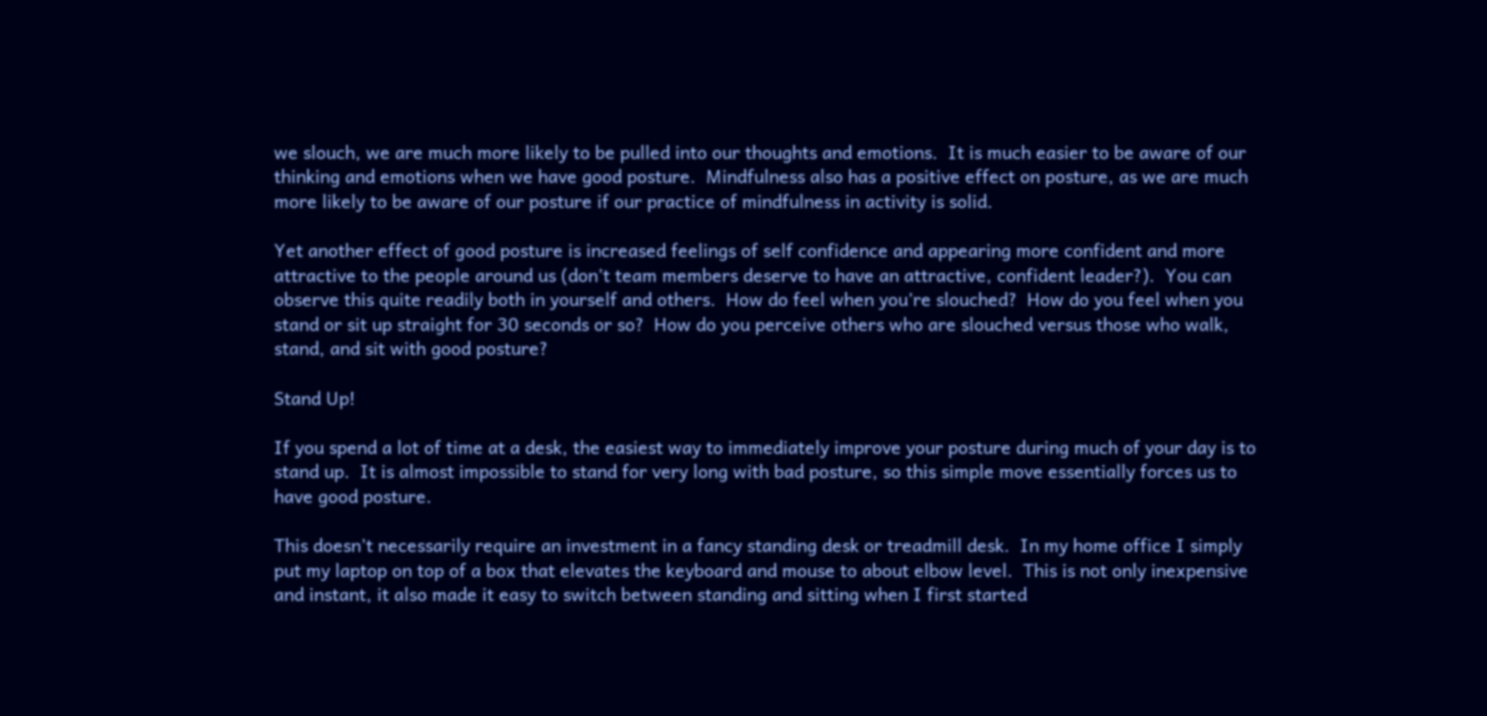we slouch, we are much more likely to be pulled into our thoughts and emotions.  It is much easier to be aware of our thinking and emotions when we have good posture.  Mindfulness also has a positive effect on posture, as we are much more likely to be aware of our posture if our practice of mindfulness in activity is solid.

Yet another effect of good posture is increased feelings of self confidence and appearing more confident and more attractive to the people around us (don’t team members deserve to have an attractive, confident leader?).  You can observe this quite readily both in yourself and others.  How do feel when you’re slouched?  How do you feel when you stand or sit up straight for 30 seconds or so?  How do you perceive others who are slouched versus those who walk, stand, and sit with good posture?

Stand Up!

If you spend a lot of time at a desk, the easiest way to immediately improve your posture during much of your day is to stand up.  It is almost impossible to stand for very long with bad posture, so this simple move essentially forces us to have good posture.

This doesn’t necessarily require an investment in a fancy standing desk or treadmill desk.  In my home office I simply put my laptop on top of a box that elevates the keyboard and mouse to about elbow level.  This is not only inexpensive and instant, it also made it easy to switch between standing and sitting when I first started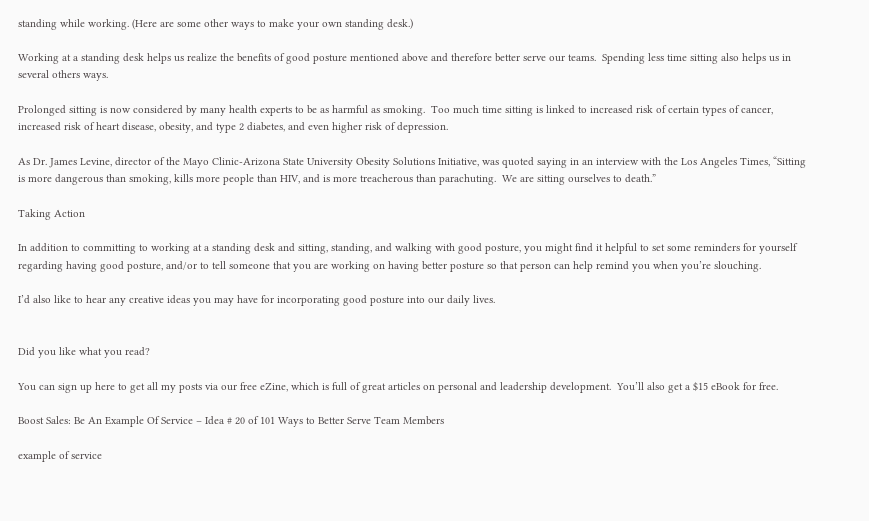standing while working. (Here are some other ways to make your own standing desk.)

Working at a standing desk helps us realize the benefits of good posture mentioned above and therefore better serve our teams.  Spending less time sitting also helps us in several others ways.

Prolonged sitting is now considered by many health experts to be as harmful as smoking.  Too much time sitting is linked to increased risk of certain types of cancer, increased risk of heart disease, obesity, and type 2 diabetes, and even higher risk of depression.

As Dr. James Levine, director of the Mayo Clinic-Arizona State University Obesity Solutions Initiative, was quoted saying in an interview with the Los Angeles Times, “Sitting is more dangerous than smoking, kills more people than HIV, and is more treacherous than parachuting.  We are sitting ourselves to death.”

Taking Action

In addition to committing to working at a standing desk and sitting, standing, and walking with good posture, you might find it helpful to set some reminders for yourself regarding having good posture, and/or to tell someone that you are working on having better posture so that person can help remind you when you’re slouching.

I’d also like to hear any creative ideas you may have for incorporating good posture into our daily lives.


Did you like what you read?

You can sign up here to get all my posts via our free eZine, which is full of great articles on personal and leadership development.  You’ll also get a $15 eBook for free.

Boost Sales: Be An Example Of Service – Idea # 20 of 101 Ways to Better Serve Team Members

example of service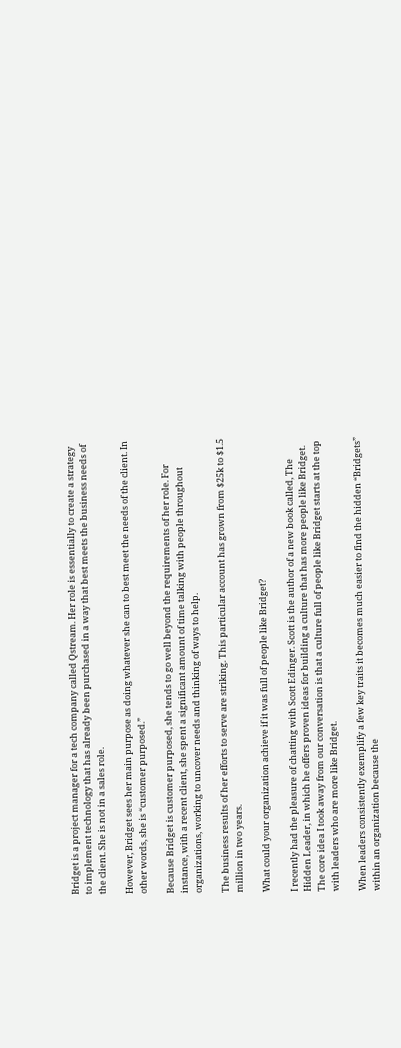Bridget is a project manager for a tech company called Qstream. Her role is essentially to create a strategy to implement technology that has already been purchased in a way that best meets the business needs of the client. She is not in a sales role.

However, Bridget sees her main purpose as doing whatever she can to best meet the needs of the client. In other words, she is “customer purposed.”

Because Bridget is customer purposed, she tends to go well beyond the requirements of her role. For instance, with a recent client, she spent a significant amount of time talking with people throughout organizations, working to uncover needs and thinking of ways to help.

The business results of her efforts to serve are striking. This particular account has grown from $25k to $1.5 million in two years.

What could your organization achieve if it was full of people like Bridget?

I recently had the pleasure of chatting with Scott Edinger. Scott is the author of a new book called, The Hidden Leader, in which he offers proven ideas for building a culture that has more people like Bridget. The core idea I took away from our conversation is that a culture full of people like Bridget starts at the top with leaders who are more like Bridget.

When leaders consistently exemplify a few key traits it becomes much easier to find the hidden “Bridgets” within an organization because the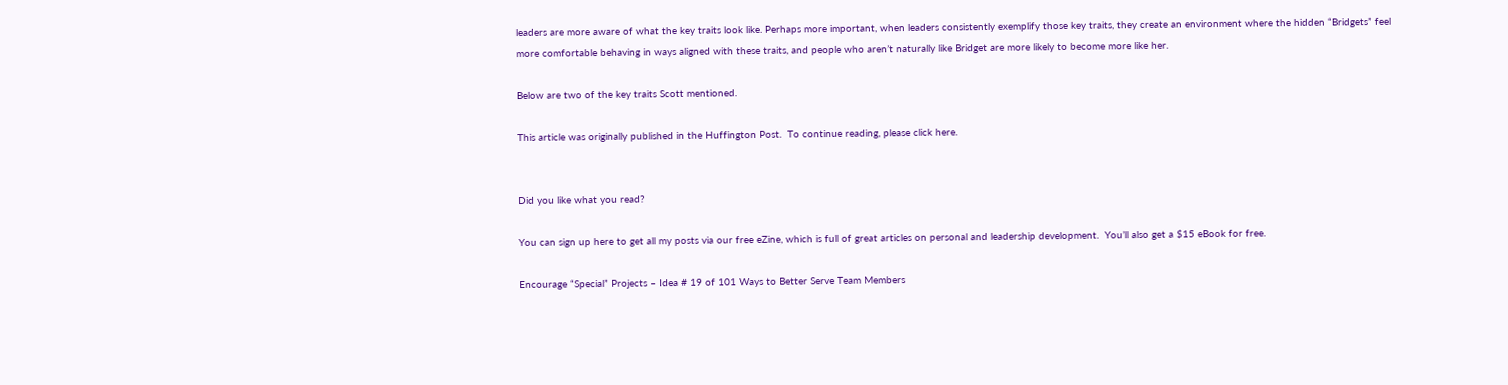leaders are more aware of what the key traits look like. Perhaps more important, when leaders consistently exemplify those key traits, they create an environment where the hidden “Bridgets” feel more comfortable behaving in ways aligned with these traits, and people who aren’t naturally like Bridget are more likely to become more like her.

Below are two of the key traits Scott mentioned.

This article was originally published in the Huffington Post.  To continue reading, please click here.


Did you like what you read?

You can sign up here to get all my posts via our free eZine, which is full of great articles on personal and leadership development.  You’ll also get a $15 eBook for free.

Encourage “Special” Projects – Idea # 19 of 101 Ways to Better Serve Team Members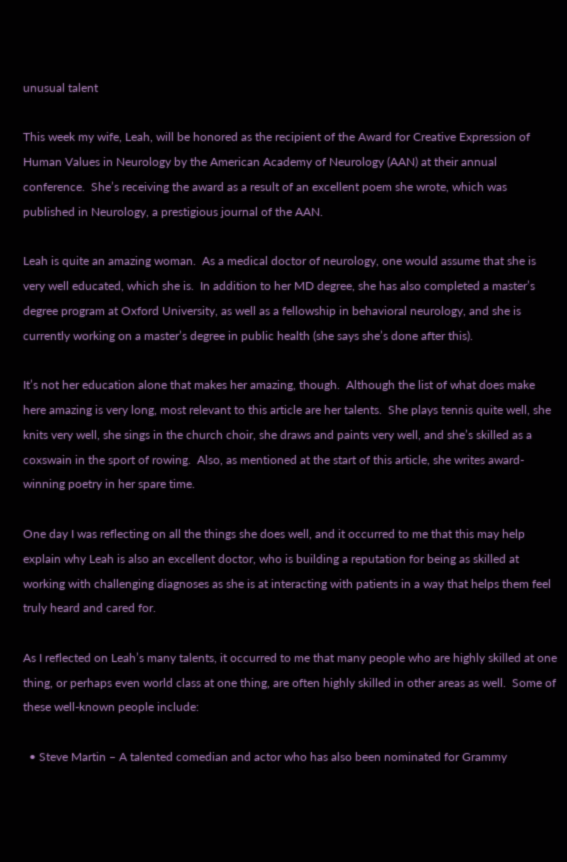unusual talent

This week my wife, Leah, will be honored as the recipient of the Award for Creative Expression of Human Values in Neurology by the American Academy of Neurology (AAN) at their annual conference.  She’s receiving the award as a result of an excellent poem she wrote, which was published in Neurology, a prestigious journal of the AAN.

Leah is quite an amazing woman.  As a medical doctor of neurology, one would assume that she is very well educated, which she is.  In addition to her MD degree, she has also completed a master’s degree program at Oxford University, as well as a fellowship in behavioral neurology, and she is currently working on a master’s degree in public health (she says she’s done after this).

It’s not her education alone that makes her amazing, though.  Although the list of what does make here amazing is very long, most relevant to this article are her talents.  She plays tennis quite well, she knits very well, she sings in the church choir, she draws and paints very well, and she’s skilled as a coxswain in the sport of rowing.  Also, as mentioned at the start of this article, she writes award-winning poetry in her spare time.

One day I was reflecting on all the things she does well, and it occurred to me that this may help explain why Leah is also an excellent doctor, who is building a reputation for being as skilled at working with challenging diagnoses as she is at interacting with patients in a way that helps them feel truly heard and cared for.

As I reflected on Leah’s many talents, it occurred to me that many people who are highly skilled at one thing, or perhaps even world class at one thing, are often highly skilled in other areas as well.  Some of these well-known people include:

  • Steve Martin – A talented comedian and actor who has also been nominated for Grammy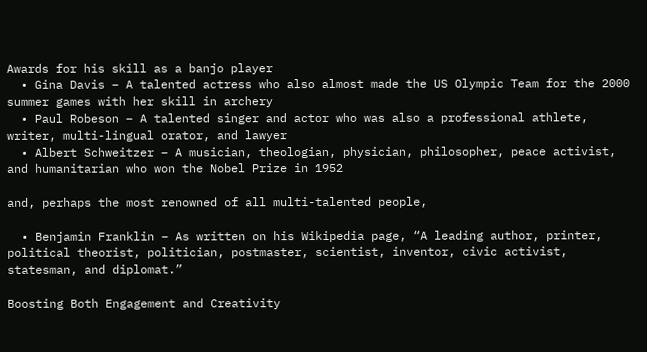Awards for his skill as a banjo player
  • Gina Davis – A talented actress who also almost made the US Olympic Team for the 2000 summer games with her skill in archery
  • Paul Robeson – A talented singer and actor who was also a professional athlete, writer, multi-lingual orator, and lawyer
  • Albert Schweitzer – A musician, theologian, physician, philosopher, peace activist, and humanitarian who won the Nobel Prize in 1952

and, perhaps the most renowned of all multi-talented people,

  • Benjamin Franklin – As written on his Wikipedia page, “A leading author, printer, political theorist, politician, postmaster, scientist, inventor, civic activist, statesman, and diplomat.”

Boosting Both Engagement and Creativity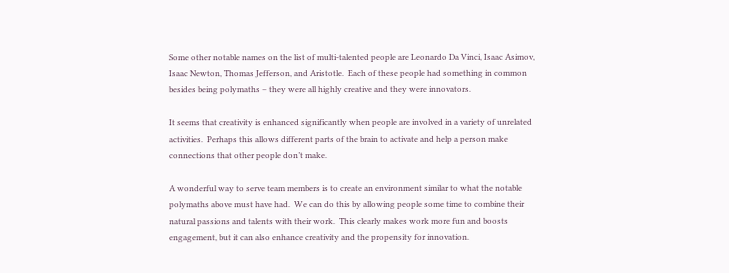Some other notable names on the list of multi-talented people are Leonardo Da Vinci, Isaac Asimov, Isaac Newton, Thomas Jefferson, and Aristotle.  Each of these people had something in common besides being polymaths – they were all highly creative and they were innovators.

It seems that creativity is enhanced significantly when people are involved in a variety of unrelated activities.  Perhaps this allows different parts of the brain to activate and help a person make connections that other people don’t make.

A wonderful way to serve team members is to create an environment similar to what the notable polymaths above must have had.  We can do this by allowing people some time to combine their natural passions and talents with their work.  This clearly makes work more fun and boosts engagement, but it can also enhance creativity and the propensity for innovation.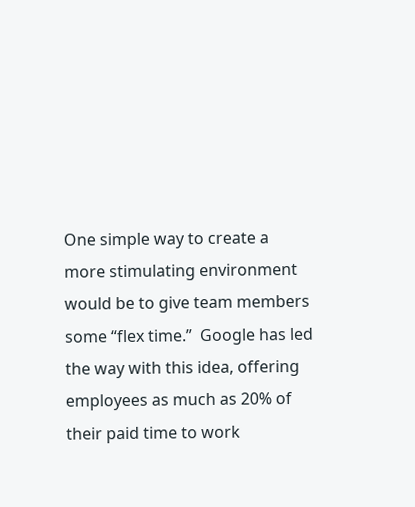One simple way to create a more stimulating environment would be to give team members some “flex time.”  Google has led the way with this idea, offering employees as much as 20% of their paid time to work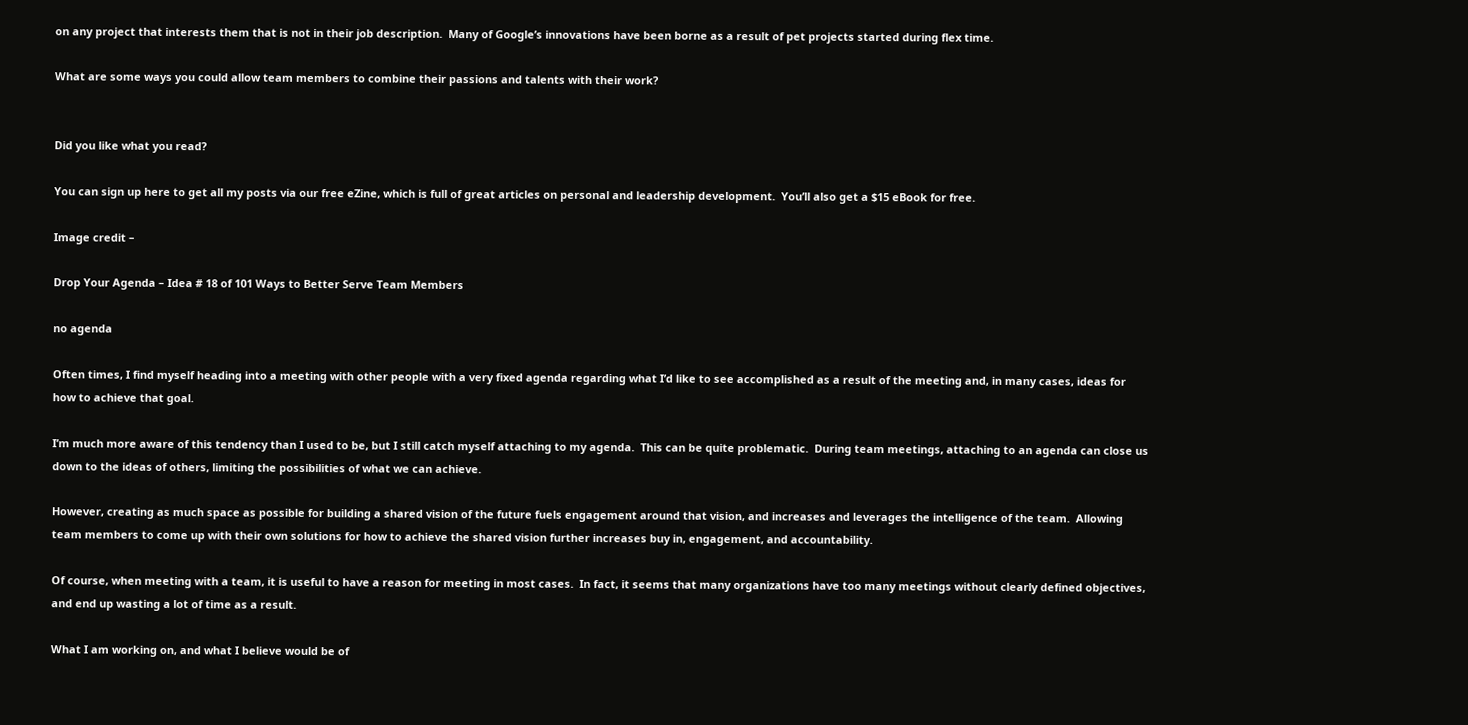on any project that interests them that is not in their job description.  Many of Google’s innovations have been borne as a result of pet projects started during flex time.

What are some ways you could allow team members to combine their passions and talents with their work?


Did you like what you read?

You can sign up here to get all my posts via our free eZine, which is full of great articles on personal and leadership development.  You’ll also get a $15 eBook for free.

Image credit –

Drop Your Agenda – Idea # 18 of 101 Ways to Better Serve Team Members

no agenda

Often times, I find myself heading into a meeting with other people with a very fixed agenda regarding what I’d like to see accomplished as a result of the meeting and, in many cases, ideas for how to achieve that goal.

I’m much more aware of this tendency than I used to be, but I still catch myself attaching to my agenda.  This can be quite problematic.  During team meetings, attaching to an agenda can close us down to the ideas of others, limiting the possibilities of what we can achieve.

However, creating as much space as possible for building a shared vision of the future fuels engagement around that vision, and increases and leverages the intelligence of the team.  Allowing team members to come up with their own solutions for how to achieve the shared vision further increases buy in, engagement, and accountability.

Of course, when meeting with a team, it is useful to have a reason for meeting in most cases.  In fact, it seems that many organizations have too many meetings without clearly defined objectives, and end up wasting a lot of time as a result.

What I am working on, and what I believe would be of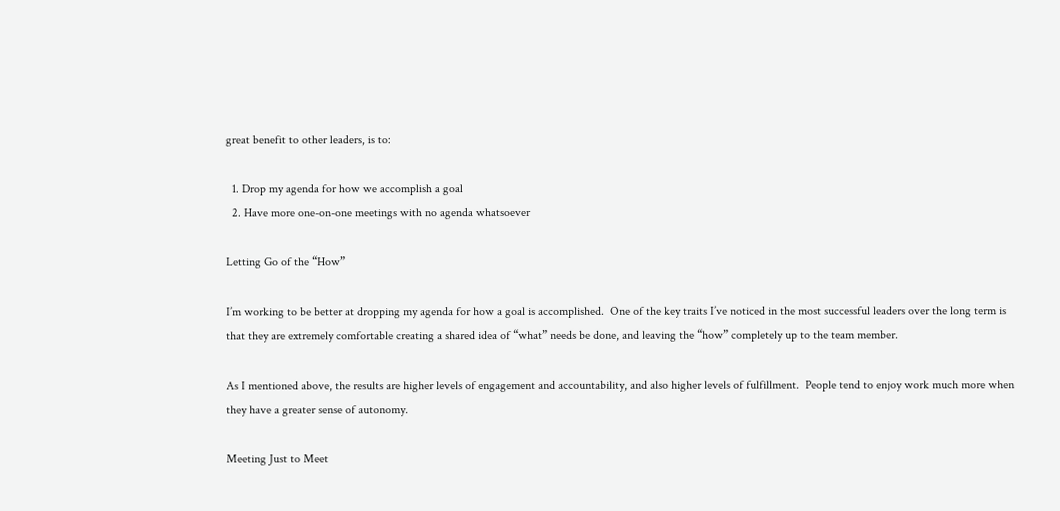great benefit to other leaders, is to:

  1. Drop my agenda for how we accomplish a goal
  2. Have more one-on-one meetings with no agenda whatsoever

Letting Go of the “How”

I’m working to be better at dropping my agenda for how a goal is accomplished.  One of the key traits I’ve noticed in the most successful leaders over the long term is that they are extremely comfortable creating a shared idea of “what” needs be done, and leaving the “how” completely up to the team member.

As I mentioned above, the results are higher levels of engagement and accountability, and also higher levels of fulfillment.  People tend to enjoy work much more when they have a greater sense of autonomy.

Meeting Just to Meet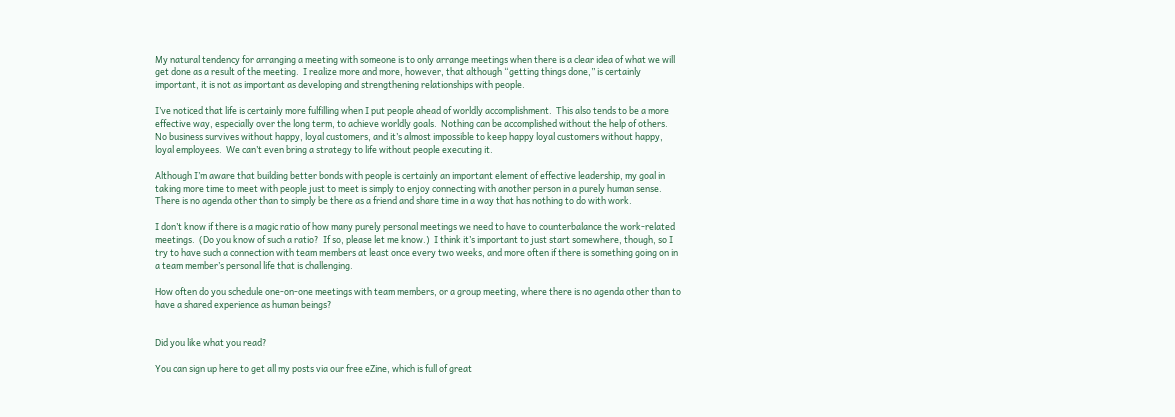My natural tendency for arranging a meeting with someone is to only arrange meetings when there is a clear idea of what we will get done as a result of the meeting.  I realize more and more, however, that although “getting things done,” is certainly important, it is not as important as developing and strengthening relationships with people.

I’ve noticed that life is certainly more fulfilling when I put people ahead of worldly accomplishment.  This also tends to be a more effective way, especially over the long term, to achieve worldly goals.  Nothing can be accomplished without the help of others.  No business survives without happy, loyal customers, and it’s almost impossible to keep happy loyal customers without happy, loyal employees.  We can’t even bring a strategy to life without people executing it.

Although I’m aware that building better bonds with people is certainly an important element of effective leadership, my goal in taking more time to meet with people just to meet is simply to enjoy connecting with another person in a purely human sense.  There is no agenda other than to simply be there as a friend and share time in a way that has nothing to do with work.

I don’t know if there is a magic ratio of how many purely personal meetings we need to have to counterbalance the work-related meetings.  (Do you know of such a ratio?  If so, please let me know.)  I think it’s important to just start somewhere, though, so I try to have such a connection with team members at least once every two weeks, and more often if there is something going on in a team member’s personal life that is challenging.

How often do you schedule one-on-one meetings with team members, or a group meeting, where there is no agenda other than to have a shared experience as human beings?


Did you like what you read?

You can sign up here to get all my posts via our free eZine, which is full of great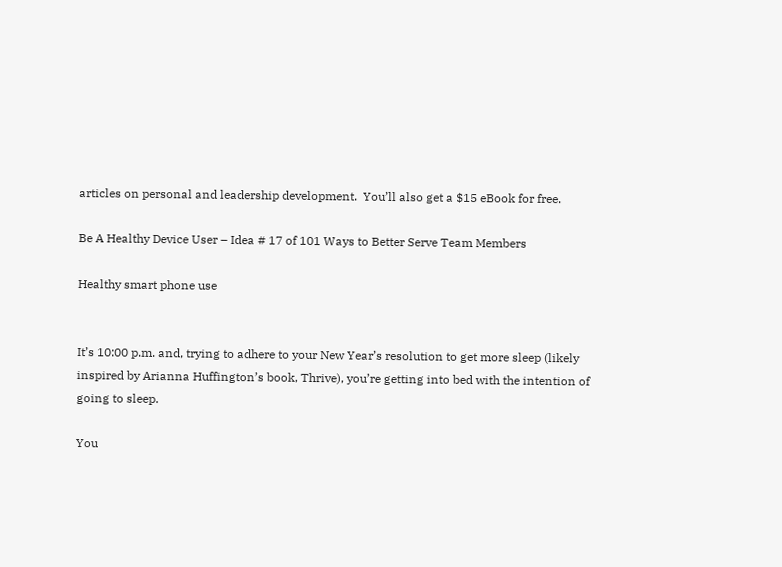articles on personal and leadership development.  You’ll also get a $15 eBook for free.

Be A Healthy Device User – Idea # 17 of 101 Ways to Better Serve Team Members

Healthy smart phone use


It’s 10:00 p.m. and, trying to adhere to your New Year’s resolution to get more sleep (likely inspired by Arianna Huffington’s book, Thrive), you’re getting into bed with the intention of going to sleep.

You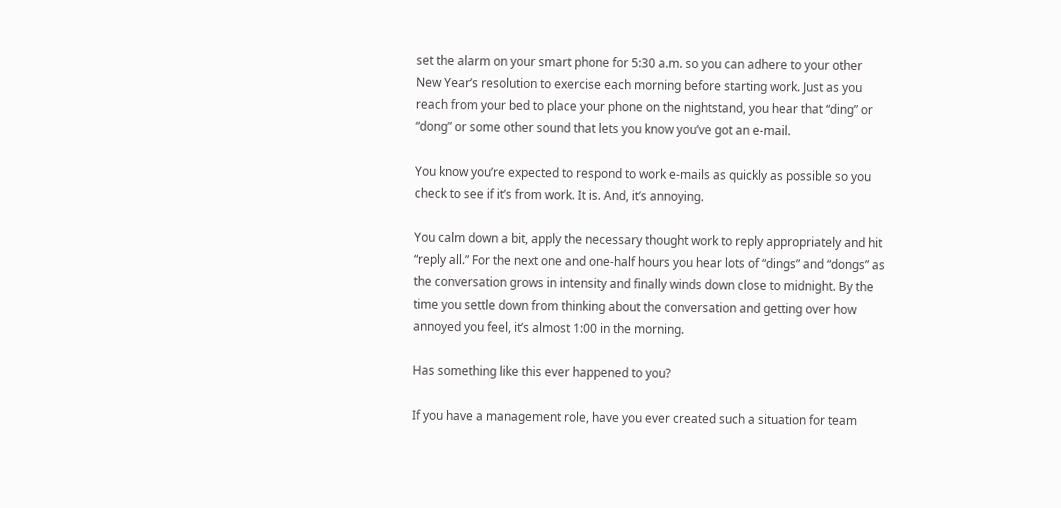set the alarm on your smart phone for 5:30 a.m. so you can adhere to your other New Year’s resolution to exercise each morning before starting work. Just as you reach from your bed to place your phone on the nightstand, you hear that “ding” or “dong” or some other sound that lets you know you’ve got an e-mail.

You know you’re expected to respond to work e-mails as quickly as possible so you check to see if it’s from work. It is. And, it’s annoying.

You calm down a bit, apply the necessary thought work to reply appropriately and hit “reply all.” For the next one and one-half hours you hear lots of “dings” and “dongs” as the conversation grows in intensity and finally winds down close to midnight. By the time you settle down from thinking about the conversation and getting over how annoyed you feel, it’s almost 1:00 in the morning.

Has something like this ever happened to you?

If you have a management role, have you ever created such a situation for team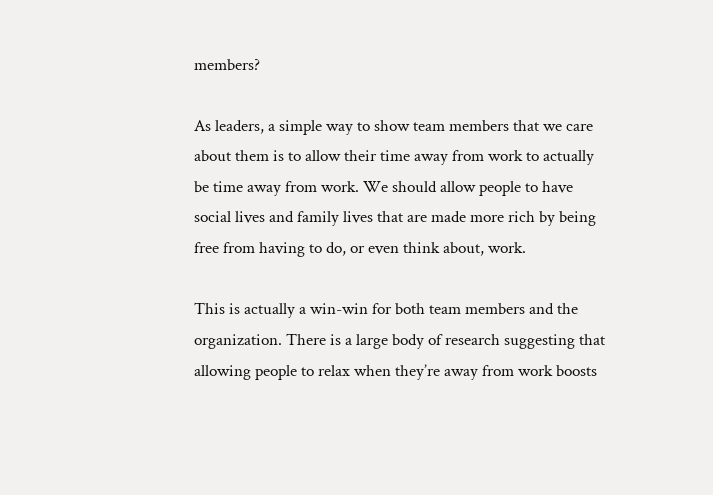members?

As leaders, a simple way to show team members that we care about them is to allow their time away from work to actually be time away from work. We should allow people to have social lives and family lives that are made more rich by being free from having to do, or even think about, work.

This is actually a win-win for both team members and the organization. There is a large body of research suggesting that allowing people to relax when they’re away from work boosts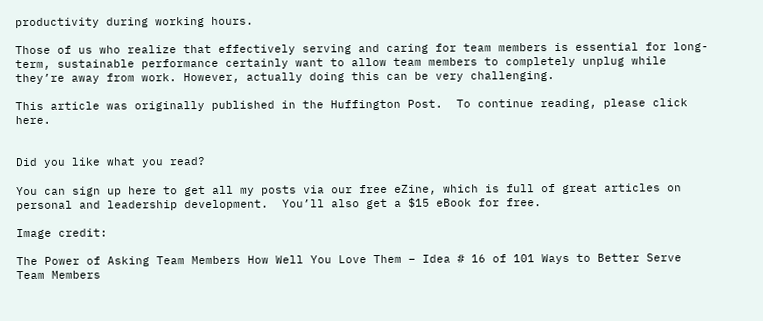productivity during working hours.

Those of us who realize that effectively serving and caring for team members is essential for long-term, sustainable performance certainly want to allow team members to completely unplug while they’re away from work. However, actually doing this can be very challenging.

This article was originally published in the Huffington Post.  To continue reading, please click here.


Did you like what you read?

You can sign up here to get all my posts via our free eZine, which is full of great articles on personal and leadership development.  You’ll also get a $15 eBook for free.

Image credit:

The Power of Asking Team Members How Well You Love Them – Idea # 16 of 101 Ways to Better Serve Team Members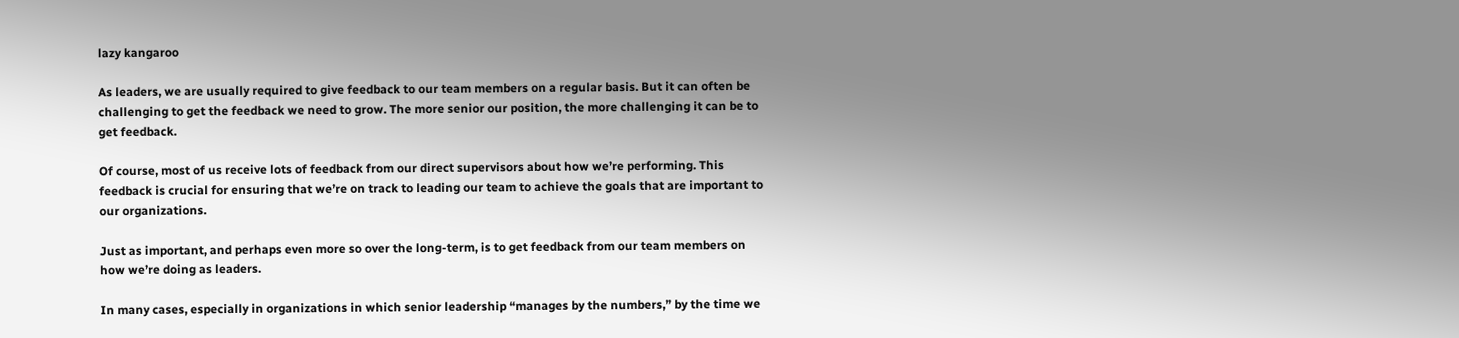lazy kangaroo

As leaders, we are usually required to give feedback to our team members on a regular basis. But it can often be challenging to get the feedback we need to grow. The more senior our position, the more challenging it can be to get feedback.

Of course, most of us receive lots of feedback from our direct supervisors about how we’re performing. This feedback is crucial for ensuring that we’re on track to leading our team to achieve the goals that are important to our organizations.

Just as important, and perhaps even more so over the long-term, is to get feedback from our team members on how we’re doing as leaders.

In many cases, especially in organizations in which senior leadership “manages by the numbers,” by the time we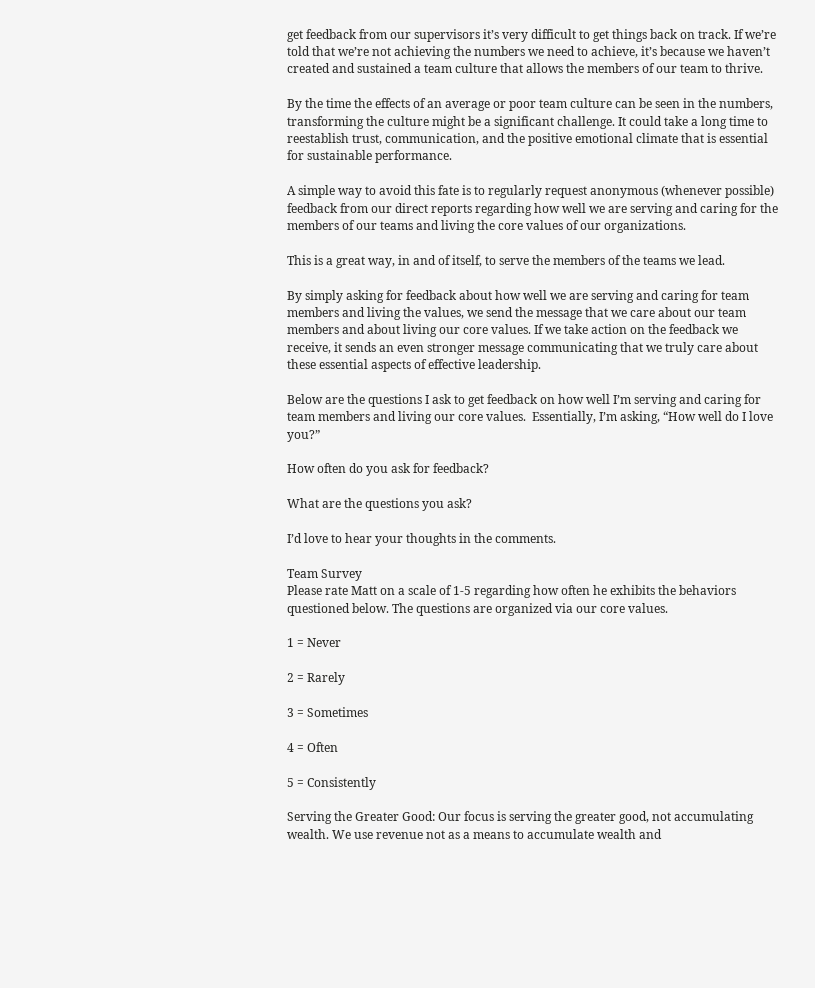get feedback from our supervisors it’s very difficult to get things back on track. If we’re told that we’re not achieving the numbers we need to achieve, it’s because we haven’t created and sustained a team culture that allows the members of our team to thrive.

By the time the effects of an average or poor team culture can be seen in the numbers, transforming the culture might be a significant challenge. It could take a long time to reestablish trust, communication, and the positive emotional climate that is essential for sustainable performance.

A simple way to avoid this fate is to regularly request anonymous (whenever possible) feedback from our direct reports regarding how well we are serving and caring for the members of our teams and living the core values of our organizations.

This is a great way, in and of itself, to serve the members of the teams we lead.

By simply asking for feedback about how well we are serving and caring for team members and living the values, we send the message that we care about our team members and about living our core values. If we take action on the feedback we receive, it sends an even stronger message communicating that we truly care about these essential aspects of effective leadership.

Below are the questions I ask to get feedback on how well I’m serving and caring for team members and living our core values.  Essentially, I’m asking, “How well do I love you?”

How often do you ask for feedback?

What are the questions you ask?

I’d love to hear your thoughts in the comments.

Team Survey
Please rate Matt on a scale of 1-5 regarding how often he exhibits the behaviors questioned below. The questions are organized via our core values.

1 = Never

2 = Rarely

3 = Sometimes

4 = Often

5 = Consistently

Serving the Greater Good: Our focus is serving the greater good, not accumulating wealth. We use revenue not as a means to accumulate wealth and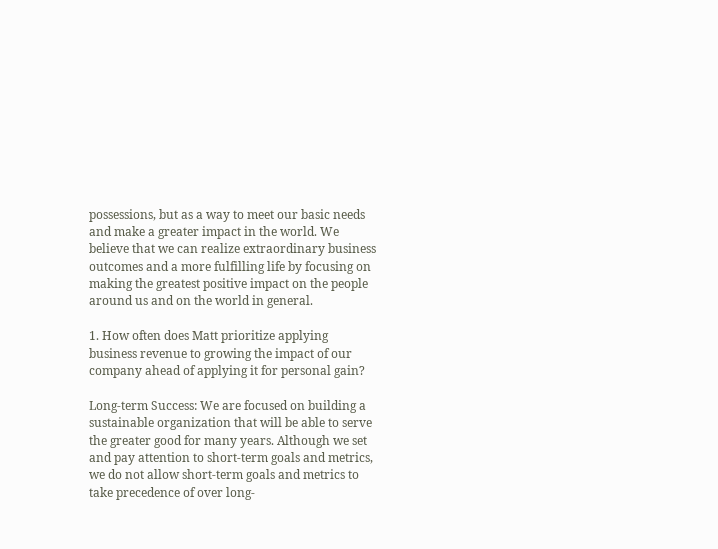possessions, but as a way to meet our basic needs and make a greater impact in the world. We believe that we can realize extraordinary business outcomes and a more fulfilling life by focusing on making the greatest positive impact on the people around us and on the world in general.

1. How often does Matt prioritize applying business revenue to growing the impact of our company ahead of applying it for personal gain?

Long-term Success: We are focused on building a sustainable organization that will be able to serve the greater good for many years. Although we set and pay attention to short-term goals and metrics, we do not allow short-term goals and metrics to take precedence of over long-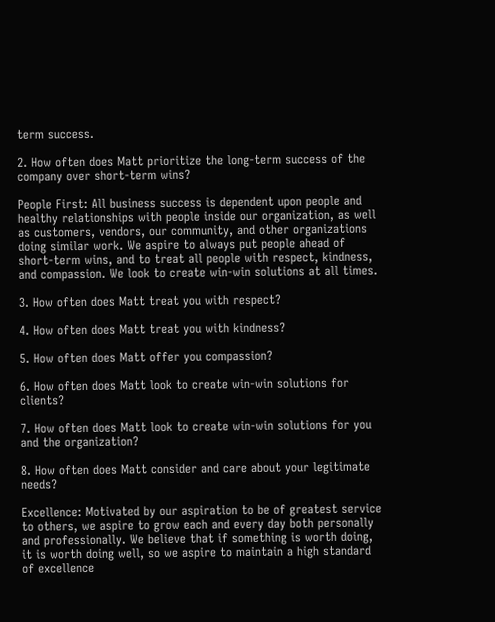term success.

2. How often does Matt prioritize the long-term success of the company over short-term wins?

People First: All business success is dependent upon people and healthy relationships with people inside our organization, as well as customers, vendors, our community, and other organizations doing similar work. We aspire to always put people ahead of short-term wins, and to treat all people with respect, kindness, and compassion. We look to create win-win solutions at all times.

3. How often does Matt treat you with respect?

4. How often does Matt treat you with kindness?

5. How often does Matt offer you compassion?

6. How often does Matt look to create win-win solutions for clients?

7. How often does Matt look to create win-win solutions for you and the organization?

8. How often does Matt consider and care about your legitimate needs?

Excellence: Motivated by our aspiration to be of greatest service to others, we aspire to grow each and every day both personally and professionally. We believe that if something is worth doing, it is worth doing well, so we aspire to maintain a high standard of excellence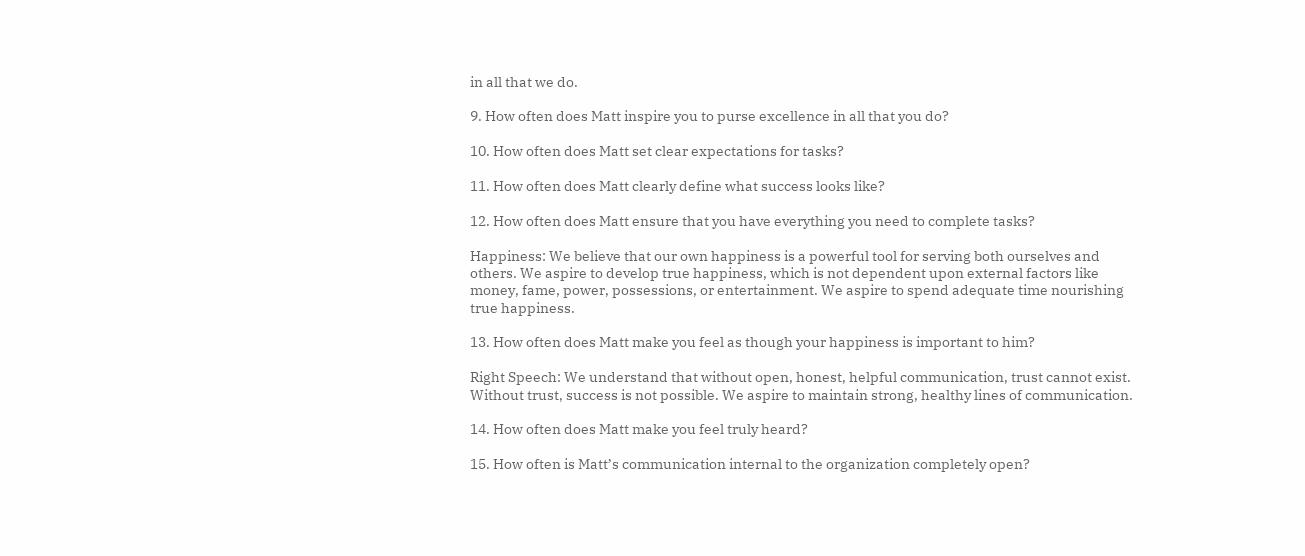in all that we do.

9. How often does Matt inspire you to purse excellence in all that you do?

10. How often does Matt set clear expectations for tasks?

11. How often does Matt clearly define what success looks like?

12. How often does Matt ensure that you have everything you need to complete tasks?

Happiness: We believe that our own happiness is a powerful tool for serving both ourselves and others. We aspire to develop true happiness, which is not dependent upon external factors like money, fame, power, possessions, or entertainment. We aspire to spend adequate time nourishing true happiness.

13. How often does Matt make you feel as though your happiness is important to him?

Right Speech: We understand that without open, honest, helpful communication, trust cannot exist. Without trust, success is not possible. We aspire to maintain strong, healthy lines of communication.

14. How often does Matt make you feel truly heard?

15. How often is Matt’s communication internal to the organization completely open?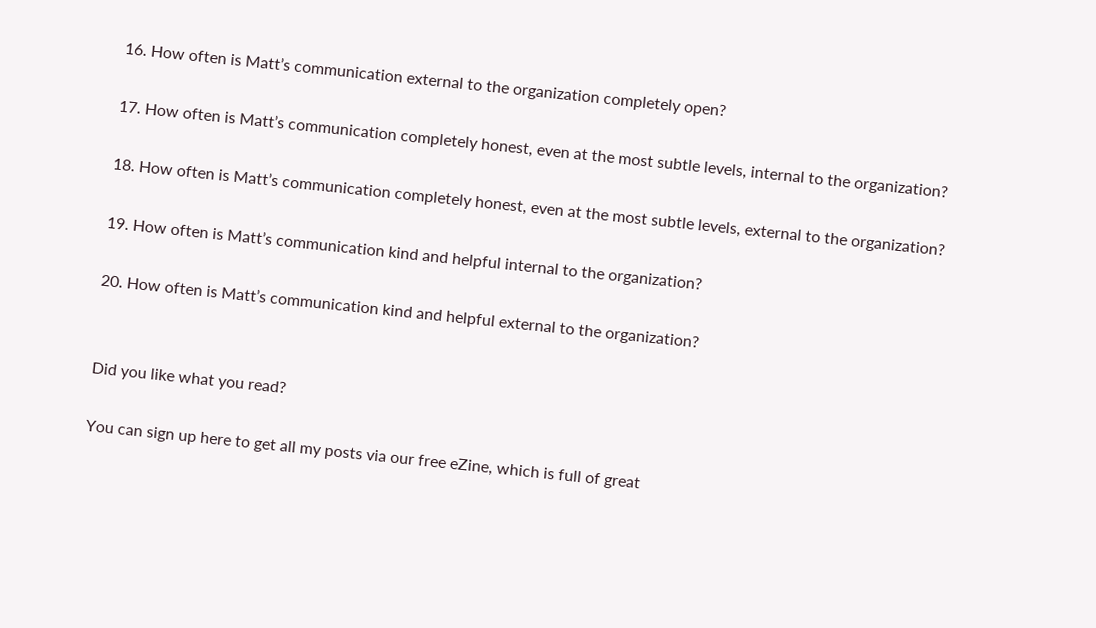16. How often is Matt’s communication external to the organization completely open?

17. How often is Matt’s communication completely honest, even at the most subtle levels, internal to the organization?

18. How often is Matt’s communication completely honest, even at the most subtle levels, external to the organization?

19. How often is Matt’s communication kind and helpful internal to the organization?

20. How often is Matt’s communication kind and helpful external to the organization?


Did you like what you read?

You can sign up here to get all my posts via our free eZine, which is full of great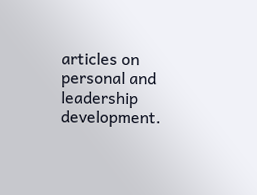articles on personal and leadership development.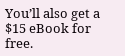You’ll also get a $15 eBook for free.